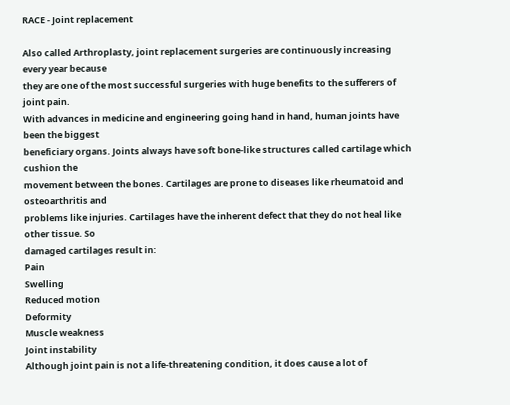RACE - Joint replacement

Also called Arthroplasty, joint replacement surgeries are continuously increasing every year because
they are one of the most successful surgeries with huge benefits to the sufferers of joint pain.
With advances in medicine and engineering going hand in hand, human joints have been the biggest
beneficiary organs. Joints always have soft bone-like structures called cartilage which cushion the
movement between the bones. Cartilages are prone to diseases like rheumatoid and osteoarthritis and
problems like injuries. Cartilages have the inherent defect that they do not heal like other tissue. So
damaged cartilages result in:
Pain
Swelling
Reduced motion
Deformity
Muscle weakness
Joint instability
Although joint pain is not a life-threatening condition, it does cause a lot of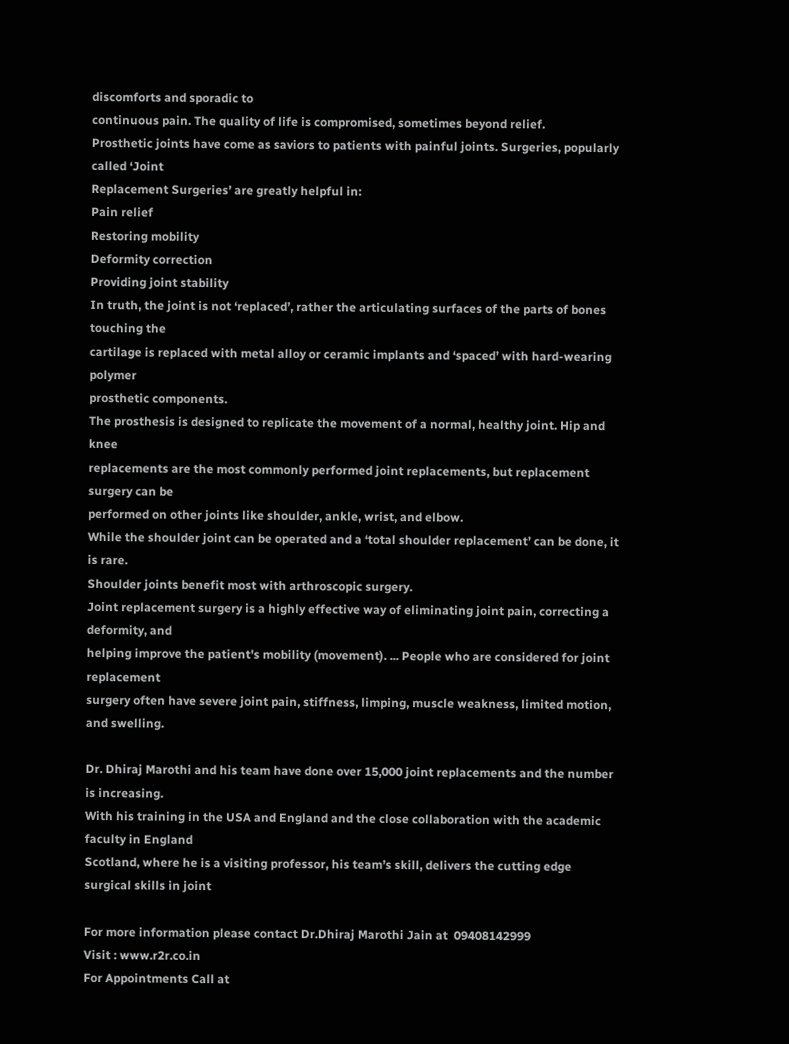discomforts and sporadic to
continuous pain. The quality of life is compromised, sometimes beyond relief.
Prosthetic joints have come as saviors to patients with painful joints. Surgeries, popularly called ‘Joint
Replacement Surgeries’ are greatly helpful in:
Pain relief
Restoring mobility
Deformity correction
Providing joint stability
In truth, the joint is not ‘replaced’, rather the articulating surfaces of the parts of bones touching the
cartilage is replaced with metal alloy or ceramic implants and ‘spaced’ with hard-wearing polymer
prosthetic components.
The prosthesis is designed to replicate the movement of a normal, healthy joint. Hip and knee
replacements are the most commonly performed joint replacements, but replacement surgery can be
performed on other joints like shoulder, ankle, wrist, and elbow.
While the shoulder joint can be operated and a ‘total shoulder replacement’ can be done, it is rare.
Shoulder joints benefit most with arthroscopic surgery.
Joint replacement surgery is a highly effective way of eliminating joint pain, correcting a deformity, and
helping improve the patient's mobility (movement). ... People who are considered for joint replacement
surgery often have severe joint pain, stiffness, limping, muscle weakness, limited motion, and swelling.

Dr. Dhiraj Marothi and his team have done over 15,000 joint replacements and the number is increasing.
With his training in the USA and England and the close collaboration with the academic faculty in England
Scotland, where he is a visiting professor, his team’s skill, delivers the cutting edge surgical skills in joint

For more information please contact Dr.Dhiraj Marothi Jain at  09408142999
Visit : www.r2r.co.in
For Appointments Call at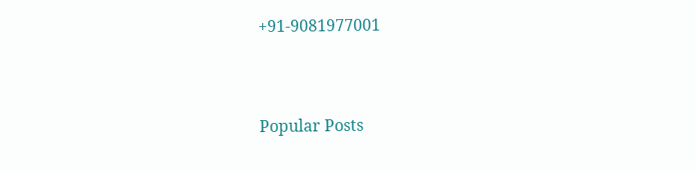+91-9081977001


Popular Posts